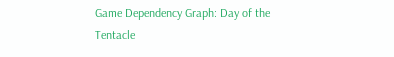Game Dependency Graph: Day of the Tentacle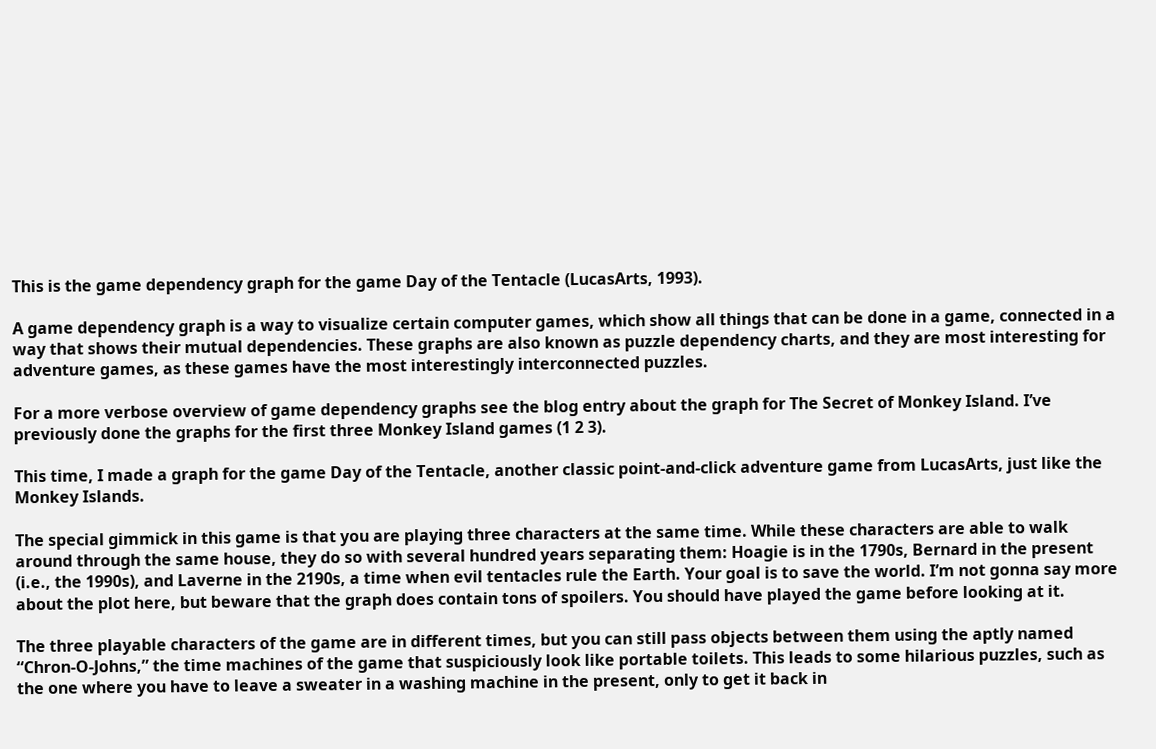This is the game dependency graph for the game Day of the Tentacle (LucasArts, 1993).

A game dependency graph is a way to visualize certain computer games, which show all things that can be done in a game, connected in a way that shows their mutual dependencies. These graphs are also known as puzzle dependency charts, and they are most interesting for adventure games, as these games have the most interestingly interconnected puzzles.

For a more verbose overview of game dependency graphs see the blog entry about the graph for The Secret of Monkey Island. I’ve previously done the graphs for the first three Monkey Island games (1 2 3).

This time, I made a graph for the game Day of the Tentacle, another classic point-and-click adventure game from LucasArts, just like the Monkey Islands.

The special gimmick in this game is that you are playing three characters at the same time. While these characters are able to walk around through the same house, they do so with several hundred years separating them: Hoagie is in the 1790s, Bernard in the present (i.e., the 1990s), and Laverne in the 2190s, a time when evil tentacles rule the Earth. Your goal is to save the world. I’m not gonna say more about the plot here, but beware that the graph does contain tons of spoilers. You should have played the game before looking at it.

The three playable characters of the game are in different times, but you can still pass objects between them using the aptly named “Chron-O-Johns,” the time machines of the game that suspiciously look like portable toilets. This leads to some hilarious puzzles, such as the one where you have to leave a sweater in a washing machine in the present, only to get it back in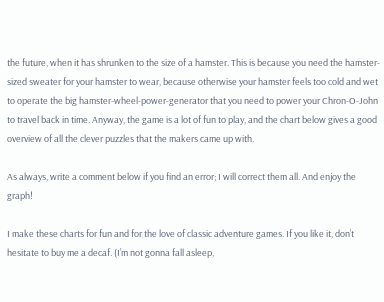the future, when it has shrunken to the size of a hamster. This is because you need the hamster-sized sweater for your hamster to wear, because otherwise your hamster feels too cold and wet to operate the big hamster-wheel-power-generator that you need to power your Chron-O-John to travel back in time. Anyway, the game is a lot of fun to play, and the chart below gives a good overview of all the clever puzzles that the makers came up with.

As always, write a comment below if you find an error; I will correct them all. And enjoy the graph!

I make these charts for fun and for the love of classic adventure games. If you like it, don’t hesitate to buy me a decaf. (I’m not gonna fall asleep,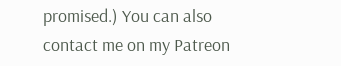promised.) You can also contact me on my Patreon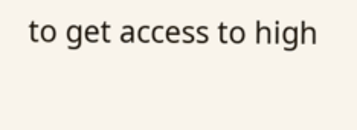to get access to high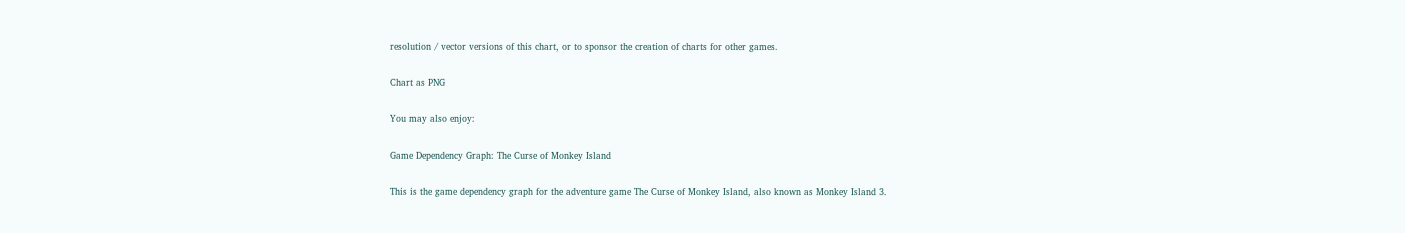resolution / vector versions of this chart, or to sponsor the creation of charts for other games.

Chart as PNG

You may also enjoy:

Game Dependency Graph: The Curse of Monkey Island

This is the game dependency graph for the adventure game The Curse of Monkey Island, also known as Monkey Island 3.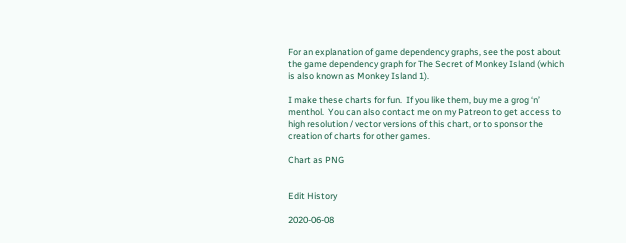For an explanation of game dependency graphs, see the post about the game dependency graph for The Secret of Monkey Island (which is also known as Monkey Island 1).

I make these charts for fun.  If you like them, buy me a grog ‘n’ menthol.  You can also contact me on my Patreon to get access to high resolution / vector versions of this chart, or to sponsor the creation of charts for other games.

Chart as PNG


Edit History

2020-06-08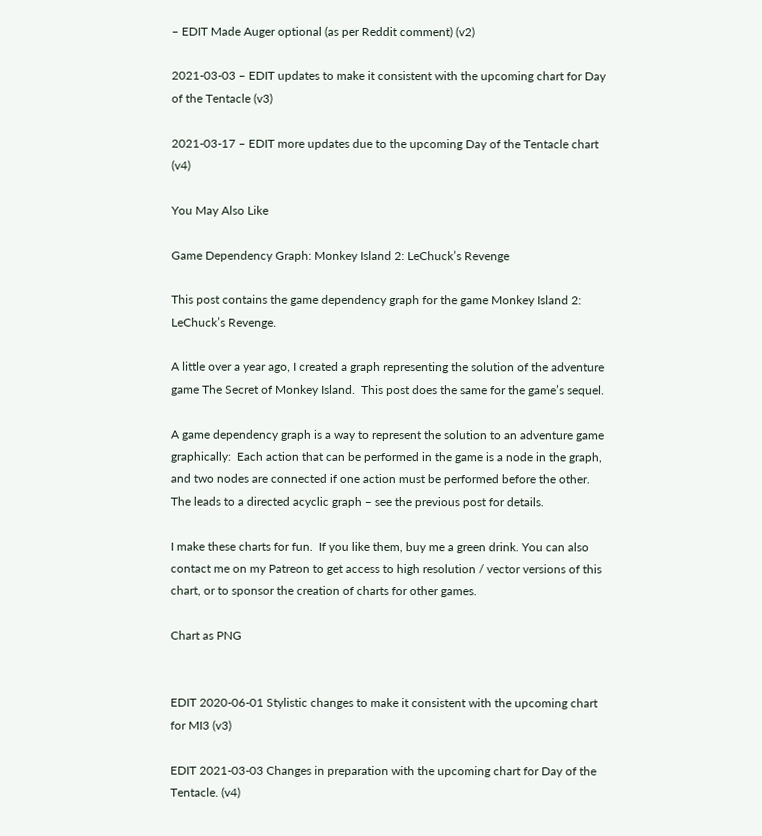– EDIT Made Auger optional (as per Reddit comment) (v2)

2021-03-03 – EDIT updates to make it consistent with the upcoming chart for Day of the Tentacle (v3)

2021-03-17 – EDIT more updates due to the upcoming Day of the Tentacle chart (v4)

You May Also Like

Game Dependency Graph: Monkey Island 2: LeChuck’s Revenge

This post contains the game dependency graph for the game Monkey Island 2: LeChuck’s Revenge.

A little over a year ago, I created a graph representing the solution of the adventure game The Secret of Monkey Island.  This post does the same for the game’s sequel.

A game dependency graph is a way to represent the solution to an adventure game graphically:  Each action that can be performed in the game is a node in the graph, and two nodes are connected if one action must be performed before the other.  The leads to a directed acyclic graph – see the previous post for details.

I make these charts for fun.  If you like them, buy me a green drink. You can also contact me on my Patreon to get access to high resolution / vector versions of this chart, or to sponsor the creation of charts for other games.

Chart as PNG


EDIT 2020-06-01 Stylistic changes to make it consistent with the upcoming chart for MI3 (v3)

EDIT 2021-03-03 Changes in preparation with the upcoming chart for Day of the Tentacle. (v4)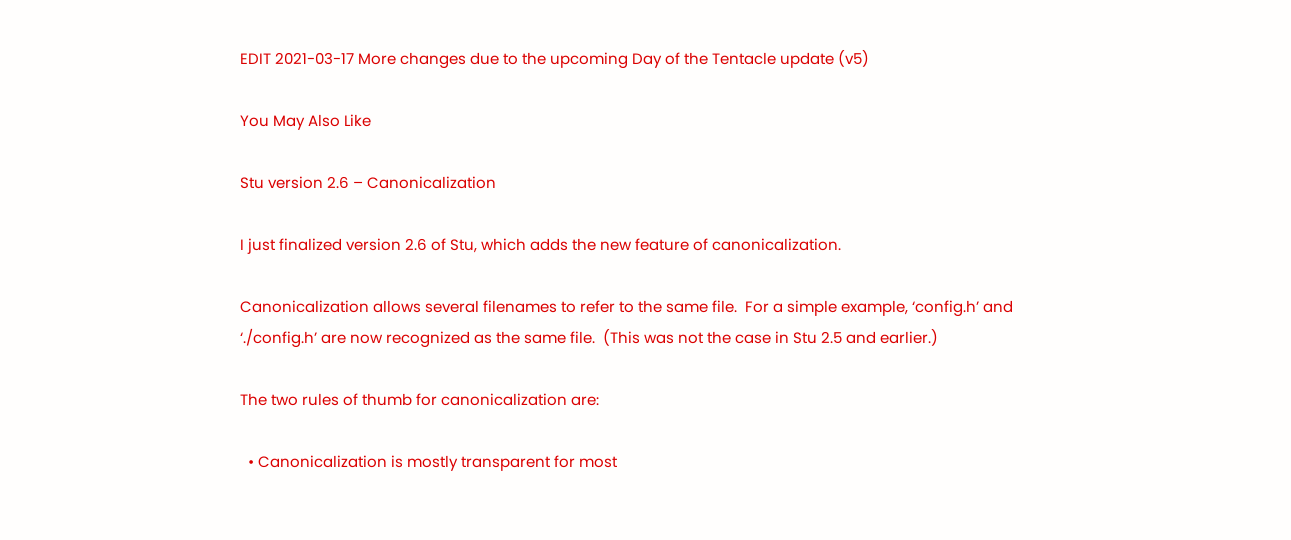EDIT 2021-03-17 More changes due to the upcoming Day of the Tentacle update (v5)

You May Also Like

Stu version 2.6 – Canonicalization

I just finalized version 2.6 of Stu, which adds the new feature of canonicalization.

Canonicalization allows several filenames to refer to the same file.  For a simple example, ‘config.h’ and ‘./config.h’ are now recognized as the same file.  (This was not the case in Stu 2.5 and earlier.)

The two rules of thumb for canonicalization are:

  • Canonicalization is mostly transparent for most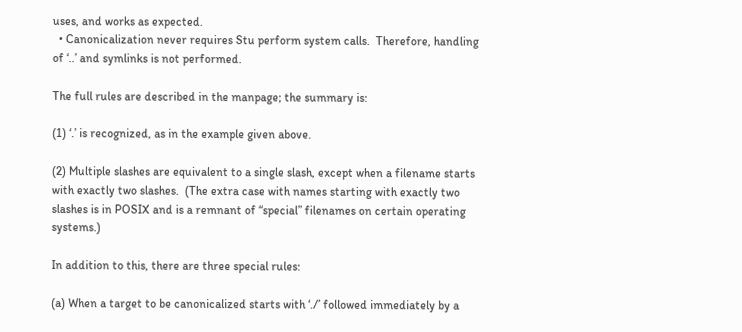uses, and works as expected.
  • Canonicalization never requires Stu perform system calls.  Therefore, handling of ‘..’ and symlinks is not performed.

The full rules are described in the manpage; the summary is:

(1) ‘.’ is recognized, as in the example given above.

(2) Multiple slashes are equivalent to a single slash, except when a filename starts with exactly two slashes.  (The extra case with names starting with exactly two slashes is in POSIX and is a remnant of “special” filenames on certain operating systems.)

In addition to this, there are three special rules:

(a) When a target to be canonicalized starts with ‘./’ followed immediately by a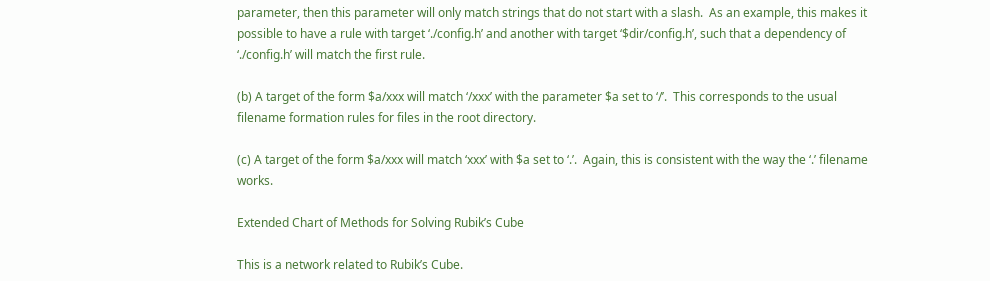parameter, then this parameter will only match strings that do not start with a slash.  As an example, this makes it possible to have a rule with target ‘./config.h’ and another with target ‘$dir/config.h’, such that a dependency of ‘./config.h’ will match the first rule.

(b) A target of the form $a/xxx will match ‘/xxx’ with the parameter $a set to ‘/’.  This corresponds to the usual filename formation rules for files in the root directory.

(c) A target of the form $a/xxx will match ‘xxx’ with $a set to ‘.’.  Again, this is consistent with the way the ‘.’ filename works.

Extended Chart of Methods for Solving Rubik’s Cube

This is a network related to Rubik’s Cube.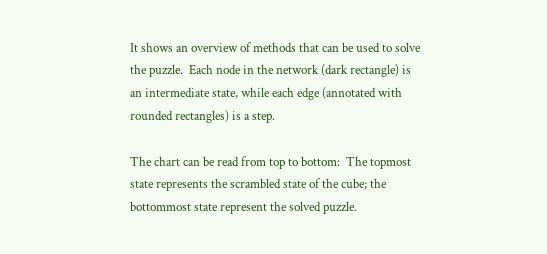It shows an overview of methods that can be used to solve the puzzle.  Each node in the network (dark rectangle) is an intermediate state, while each edge (annotated with rounded rectangles) is a step.

The chart can be read from top to bottom:  The topmost state represents the scrambled state of the cube; the bottommost state represent the solved puzzle.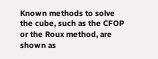Known methods to solve the cube, such as the CFOP or the Roux method, are shown as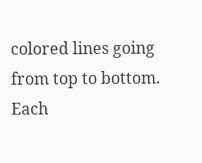colored lines going from top to bottom.  Each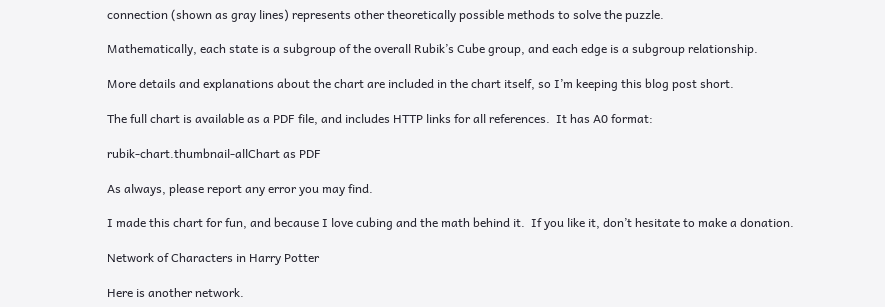connection (shown as gray lines) represents other theoretically possible methods to solve the puzzle.

Mathematically, each state is a subgroup of the overall Rubik’s Cube group, and each edge is a subgroup relationship.

More details and explanations about the chart are included in the chart itself, so I’m keeping this blog post short.

The full chart is available as a PDF file, and includes HTTP links for all references.  It has A0 format:

rubik-chart.thumbnail-allChart as PDF

As always, please report any error you may find.

I made this chart for fun, and because I love cubing and the math behind it.  If you like it, don’t hesitate to make a donation.

Network of Characters in Harry Potter

Here is another network.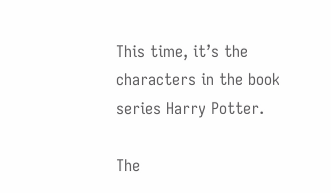This time, it’s the characters in the book series Harry Potter.

The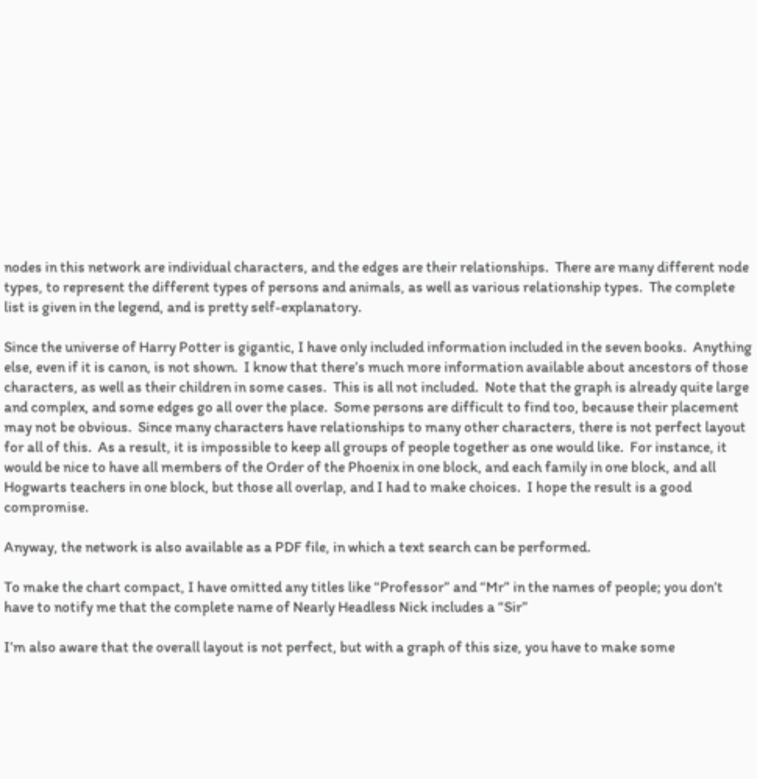nodes in this network are individual characters, and the edges are their relationships.  There are many different node types, to represent the different types of persons and animals, as well as various relationship types.  The complete list is given in the legend, and is pretty self-explanatory.

Since the universe of Harry Potter is gigantic, I have only included information included in the seven books.  Anything else, even if it is canon, is not shown.  I know that there’s much more information available about ancestors of those characters, as well as their children in some cases.  This is all not included.  Note that the graph is already quite large and complex, and some edges go all over the place.  Some persons are difficult to find too, because their placement may not be obvious.  Since many characters have relationships to many other characters, there is not perfect layout for all of this.  As a result, it is impossible to keep all groups of people together as one would like.  For instance, it would be nice to have all members of the Order of the Phoenix in one block, and each family in one block, and all Hogwarts teachers in one block, but those all overlap, and I had to make choices.  I hope the result is a good compromise.

Anyway, the network is also available as a PDF file, in which a text search can be performed.

To make the chart compact, I have omitted any titles like “Professor” and “Mr” in the names of people; you don’t have to notify me that the complete name of Nearly Headless Nick includes a “Sir”

I’m also aware that the overall layout is not perfect, but with a graph of this size, you have to make some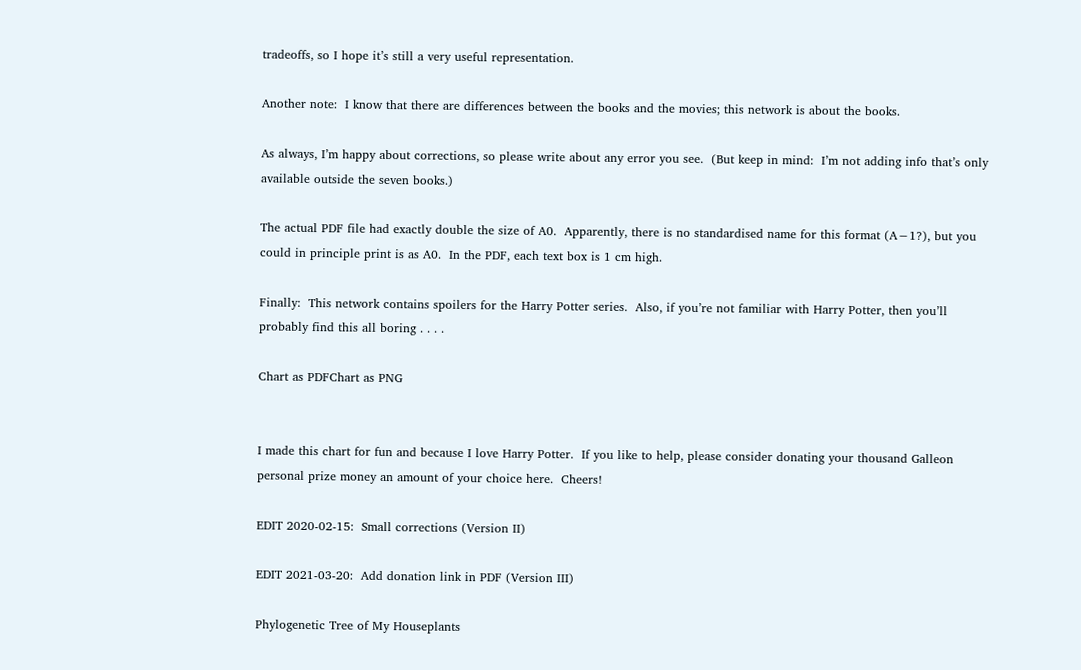tradeoffs, so I hope it’s still a very useful representation.

Another note:  I know that there are differences between the books and the movies; this network is about the books.

As always, I’m happy about corrections, so please write about any error you see.  (But keep in mind:  I’m not adding info that’s only available outside the seven books.)

The actual PDF file had exactly double the size of A0.  Apparently, there is no standardised name for this format (A−1?), but you could in principle print is as A0.  In the PDF, each text box is 1 cm high.

Finally:  This network contains spoilers for the Harry Potter series.  Also, if you’re not familiar with Harry Potter, then you’ll probably find this all boring . . . .

Chart as PDFChart as PNG


I made this chart for fun and because I love Harry Potter.  If you like to help, please consider donating your thousand Galleon personal prize money an amount of your choice here.  Cheers!

EDIT 2020-02-15:  Small corrections (Version II)

EDIT 2021-03-20:  Add donation link in PDF (Version III)

Phylogenetic Tree of My Houseplants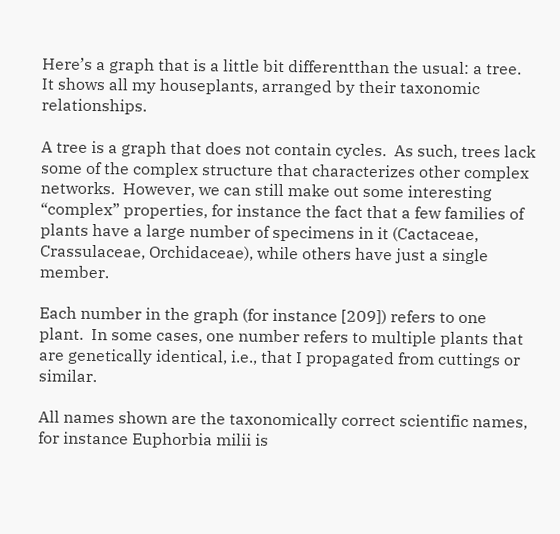Here’s a graph that is a little bit differentthan the usual: a tree. It shows all my houseplants, arranged by their taxonomic relationships.

A tree is a graph that does not contain cycles.  As such, trees lack some of the complex structure that characterizes other complex networks.  However, we can still make out some interesting “complex” properties, for instance the fact that a few families of plants have a large number of specimens in it (Cactaceae, Crassulaceae, Orchidaceae), while others have just a single member.

Each number in the graph (for instance [209]) refers to one plant.  In some cases, one number refers to multiple plants that are genetically identical, i.e., that I propagated from cuttings or similar.

All names shown are the taxonomically correct scientific names, for instance Euphorbia milii is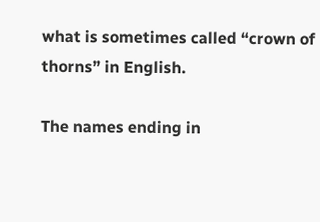what is sometimes called “crown of thorns” in English.

The names ending in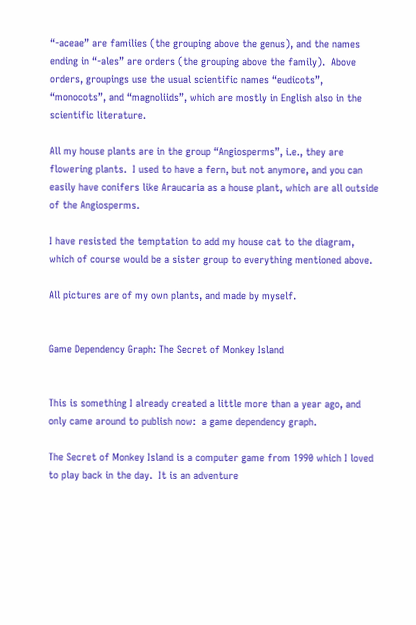“-aceae” are families (the grouping above the genus), and the names ending in “-ales” are orders (the grouping above the family).  Above orders, groupings use the usual scientific names “eudicots”, “monocots”, and “magnoliids”, which are mostly in English also in the scientific literature.

All my house plants are in the group “Angiosperms”, i.e., they are flowering plants.  I used to have a fern, but not anymore, and you can easily have conifers like Araucaria as a house plant, which are all outside of the Angiosperms.

I have resisted the temptation to add my house cat to the diagram, which of course would be a sister group to everything mentioned above.

All pictures are of my own plants, and made by myself.


Game Dependency Graph: The Secret of Monkey Island


This is something I already created a little more than a year ago, and only came around to publish now:  a game dependency graph.

The Secret of Monkey Island is a computer game from 1990 which I loved to play back in the day.  It is an adventure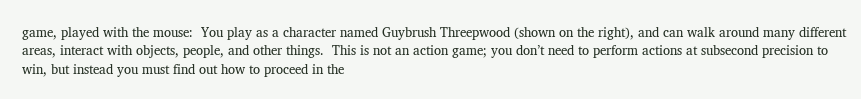game, played with the mouse:  You play as a character named Guybrush Threepwood (shown on the right), and can walk around many different areas, interact with objects, people, and other things.  This is not an action game; you don’t need to perform actions at subsecond precision to win, but instead you must find out how to proceed in the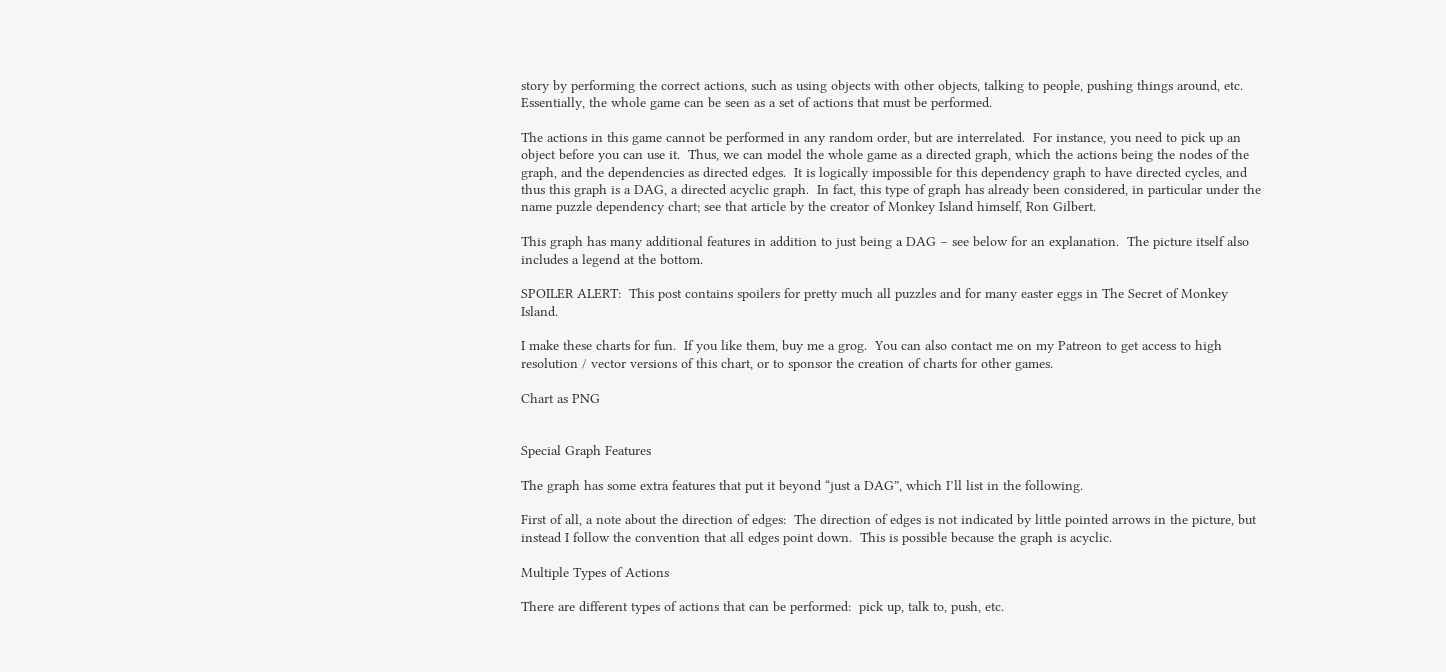story by performing the correct actions, such as using objects with other objects, talking to people, pushing things around, etc. Essentially, the whole game can be seen as a set of actions that must be performed.

The actions in this game cannot be performed in any random order, but are interrelated.  For instance, you need to pick up an object before you can use it.  Thus, we can model the whole game as a directed graph, which the actions being the nodes of the graph, and the dependencies as directed edges.  It is logically impossible for this dependency graph to have directed cycles, and thus this graph is a DAG, a directed acyclic graph.  In fact, this type of graph has already been considered, in particular under the name puzzle dependency chart; see that article by the creator of Monkey Island himself, Ron Gilbert.

This graph has many additional features in addition to just being a DAG – see below for an explanation.  The picture itself also includes a legend at the bottom.

SPOILER ALERT:  This post contains spoilers for pretty much all puzzles and for many easter eggs in The Secret of Monkey Island.

I make these charts for fun.  If you like them, buy me a grog.  You can also contact me on my Patreon to get access to high resolution / vector versions of this chart, or to sponsor the creation of charts for other games.

Chart as PNG


Special Graph Features

The graph has some extra features that put it beyond “just a DAG”, which I’ll list in the following.

First of all, a note about the direction of edges:  The direction of edges is not indicated by little pointed arrows in the picture, but instead I follow the convention that all edges point down.  This is possible because the graph is acyclic.

Multiple Types of Actions

There are different types of actions that can be performed:  pick up, talk to, push, etc.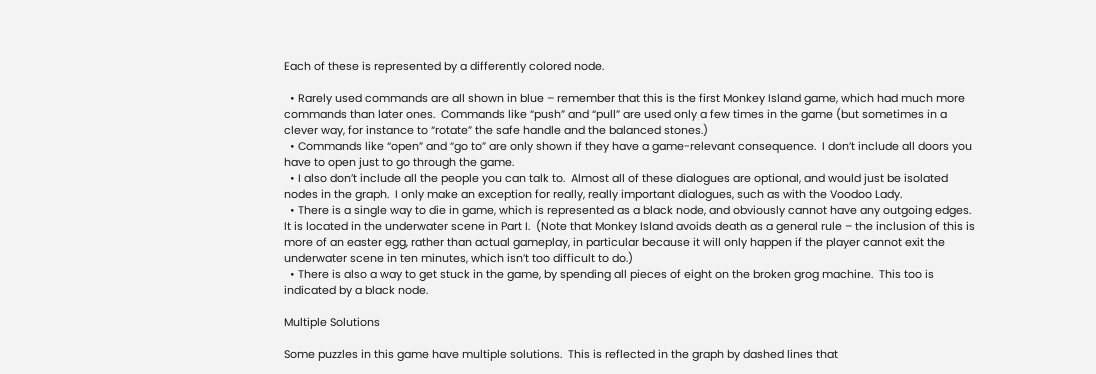Each of these is represented by a differently colored node.

  • Rarely used commands are all shown in blue – remember that this is the first Monkey Island game, which had much more commands than later ones.  Commands like “push” and “pull” are used only a few times in the game (but sometimes in a clever way, for instance to “rotate” the safe handle and the balanced stones.)
  • Commands like “open” and “go to” are only shown if they have a game-relevant consequence.  I don’t include all doors you have to open just to go through the game.
  • I also don’t include all the people you can talk to.  Almost all of these dialogues are optional, and would just be isolated nodes in the graph.  I only make an exception for really, really important dialogues, such as with the Voodoo Lady.
  • There is a single way to die in game, which is represented as a black node, and obviously cannot have any outgoing edges.  It is located in the underwater scene in Part I.  (Note that Monkey Island avoids death as a general rule – the inclusion of this is more of an easter egg, rather than actual gameplay, in particular because it will only happen if the player cannot exit the underwater scene in ten minutes, which isn’t too difficult to do.)
  • There is also a way to get stuck in the game, by spending all pieces of eight on the broken grog machine.  This too is indicated by a black node.

Multiple Solutions

Some puzzles in this game have multiple solutions.  This is reflected in the graph by dashed lines that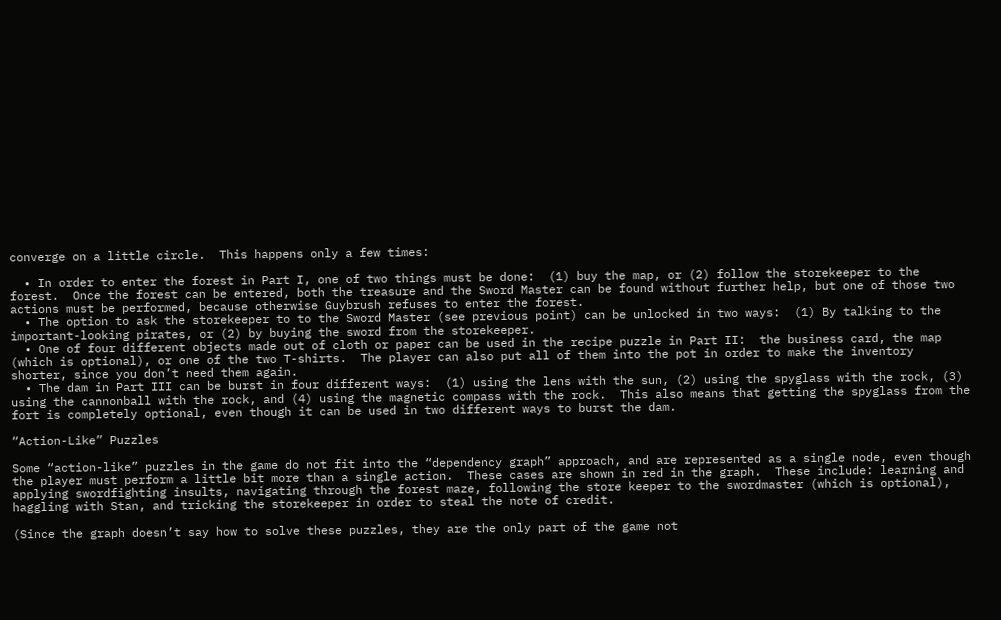converge on a little circle.  This happens only a few times:

  • In order to enter the forest in Part I, one of two things must be done:  (1) buy the map, or (2) follow the storekeeper to the forest.  Once the forest can be entered, both the treasure and the Sword Master can be found without further help, but one of those two actions must be performed, because otherwise Guybrush refuses to enter the forest.
  • The option to ask the storekeeper to to the Sword Master (see previous point) can be unlocked in two ways:  (1) By talking to the important-looking pirates, or (2) by buying the sword from the storekeeper.
  • One of four different objects made out of cloth or paper can be used in the recipe puzzle in Part II:  the business card, the map (which is optional), or one of the two T-shirts.  The player can also put all of them into the pot in order to make the inventory shorter, since you don’t need them again.
  • The dam in Part III can be burst in four different ways:  (1) using the lens with the sun, (2) using the spyglass with the rock, (3) using the cannonball with the rock, and (4) using the magnetic compass with the rock.  This also means that getting the spyglass from the fort is completely optional, even though it can be used in two different ways to burst the dam.

“Action-Like” Puzzles

Some “action-like” puzzles in the game do not fit into the “dependency graph” approach, and are represented as a single node, even though the player must perform a little bit more than a single action.  These cases are shown in red in the graph.  These include: learning and applying swordfighting insults, navigating through the forest maze, following the store keeper to the swordmaster (which is optional), haggling with Stan, and tricking the storekeeper in order to steal the note of credit.

(Since the graph doesn’t say how to solve these puzzles, they are the only part of the game not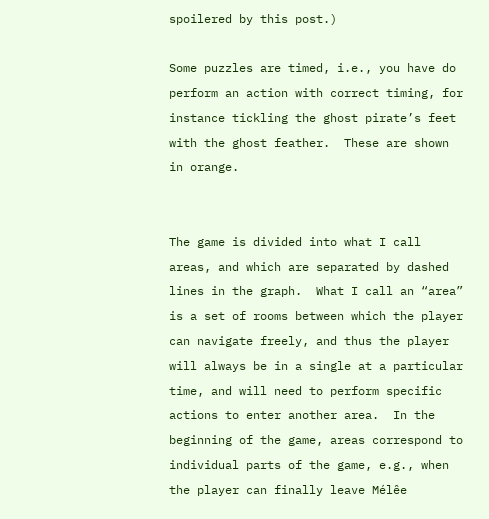spoilered by this post.)

Some puzzles are timed, i.e., you have do perform an action with correct timing, for instance tickling the ghost pirate’s feet with the ghost feather.  These are shown in orange.


The game is divided into what I call areas, and which are separated by dashed lines in the graph.  What I call an “area” is a set of rooms between which the player can navigate freely, and thus the player will always be in a single at a particular time, and will need to perform specific actions to enter another area.  In the beginning of the game, areas correspond to individual parts of the game, e.g., when the player can finally leave Mélêe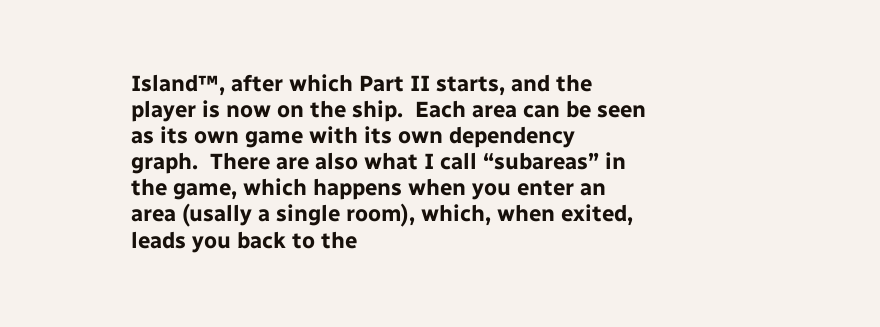Island™, after which Part II starts, and the player is now on the ship.  Each area can be seen as its own game with its own dependency graph.  There are also what I call “subareas” in the game, which happens when you enter an area (usally a single room), which, when exited, leads you back to the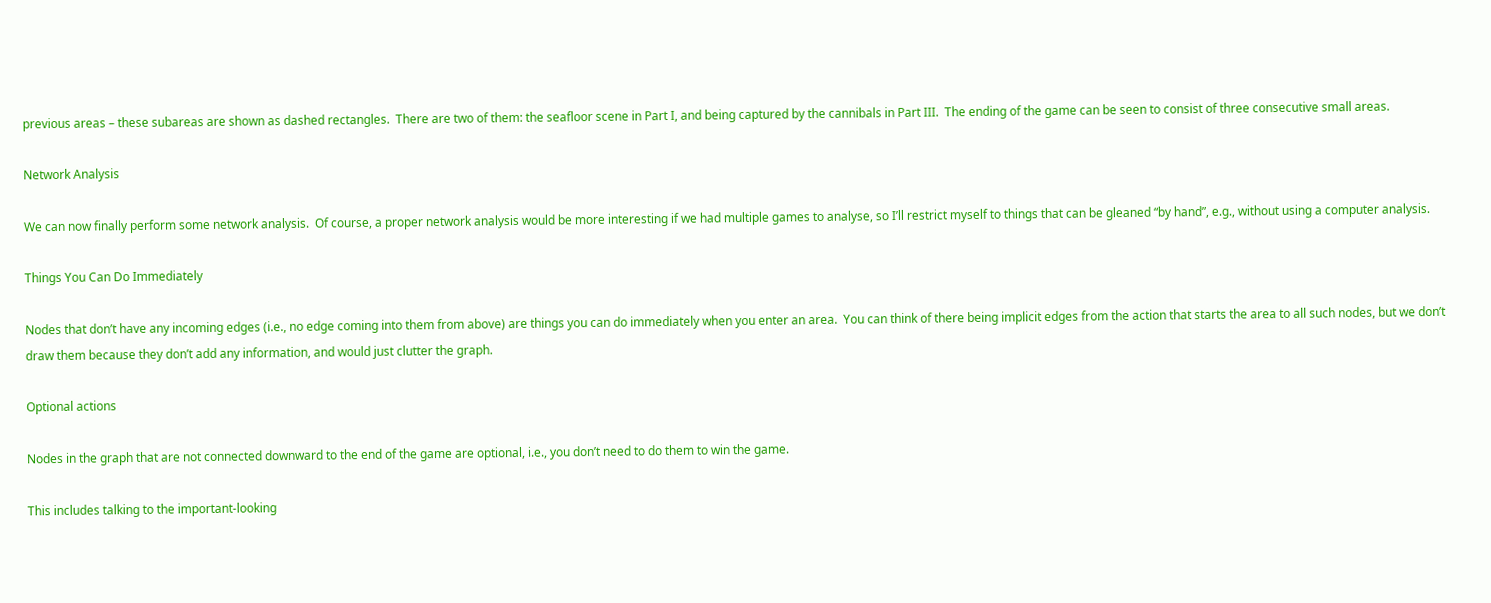previous areas – these subareas are shown as dashed rectangles.  There are two of them: the seafloor scene in Part I, and being captured by the cannibals in Part III.  The ending of the game can be seen to consist of three consecutive small areas.

Network Analysis

We can now finally perform some network analysis.  Of course, a proper network analysis would be more interesting if we had multiple games to analyse, so I’ll restrict myself to things that can be gleaned “by hand”, e.g., without using a computer analysis.

Things You Can Do Immediately

Nodes that don’t have any incoming edges (i.e., no edge coming into them from above) are things you can do immediately when you enter an area.  You can think of there being implicit edges from the action that starts the area to all such nodes, but we don’t draw them because they don’t add any information, and would just clutter the graph.

Optional actions

Nodes in the graph that are not connected downward to the end of the game are optional, i.e., you don’t need to do them to win the game.

This includes talking to the important-looking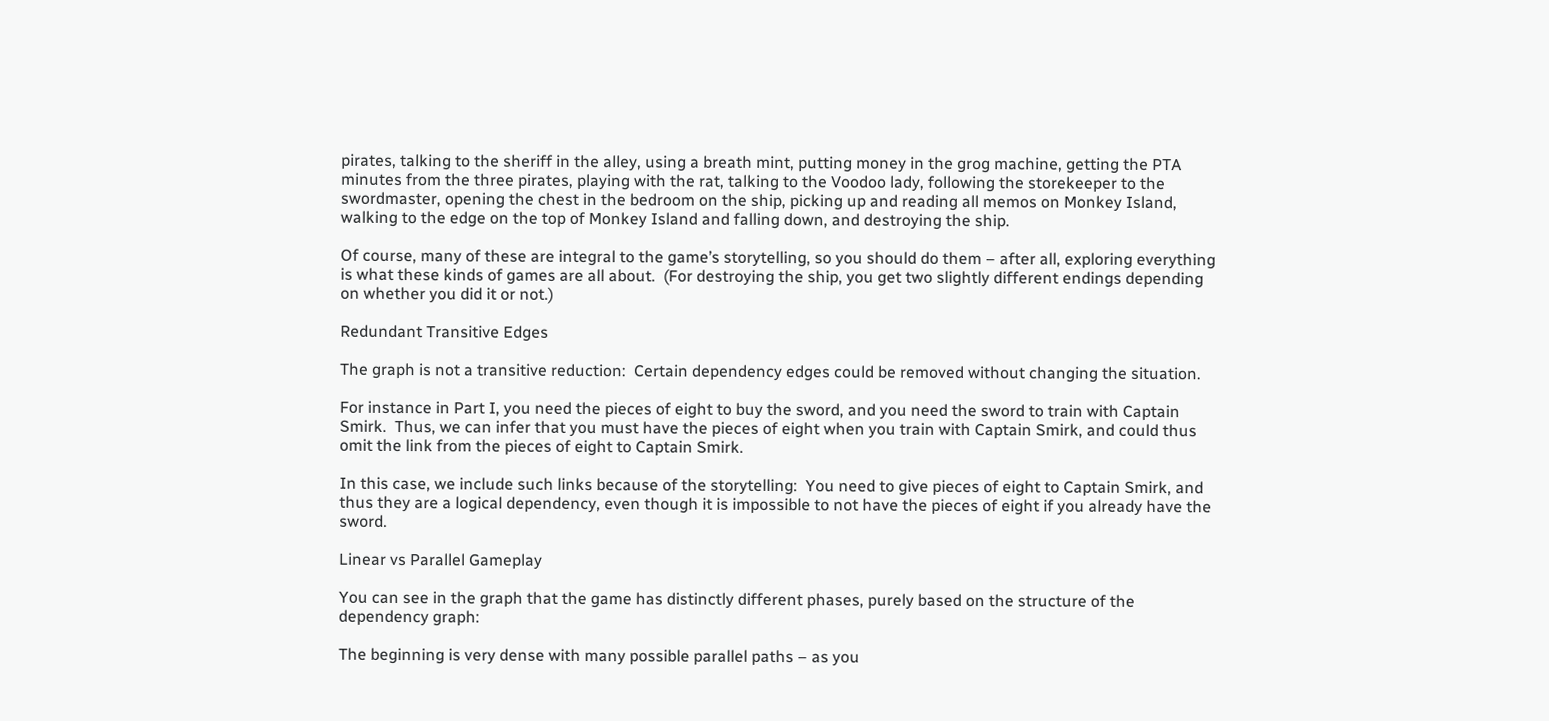pirates, talking to the sheriff in the alley, using a breath mint, putting money in the grog machine, getting the PTA minutes from the three pirates, playing with the rat, talking to the Voodoo lady, following the storekeeper to the swordmaster, opening the chest in the bedroom on the ship, picking up and reading all memos on Monkey Island, walking to the edge on the top of Monkey Island and falling down, and destroying the ship.

Of course, many of these are integral to the game’s storytelling, so you should do them – after all, exploring everything is what these kinds of games are all about.  (For destroying the ship, you get two slightly different endings depending on whether you did it or not.)

Redundant Transitive Edges

The graph is not a transitive reduction:  Certain dependency edges could be removed without changing the situation.

For instance in Part I, you need the pieces of eight to buy the sword, and you need the sword to train with Captain Smirk.  Thus, we can infer that you must have the pieces of eight when you train with Captain Smirk, and could thus omit the link from the pieces of eight to Captain Smirk.

In this case, we include such links because of the storytelling:  You need to give pieces of eight to Captain Smirk, and thus they are a logical dependency, even though it is impossible to not have the pieces of eight if you already have the sword.

Linear vs Parallel Gameplay

You can see in the graph that the game has distinctly different phases, purely based on the structure of the dependency graph:

The beginning is very dense with many possible parallel paths – as you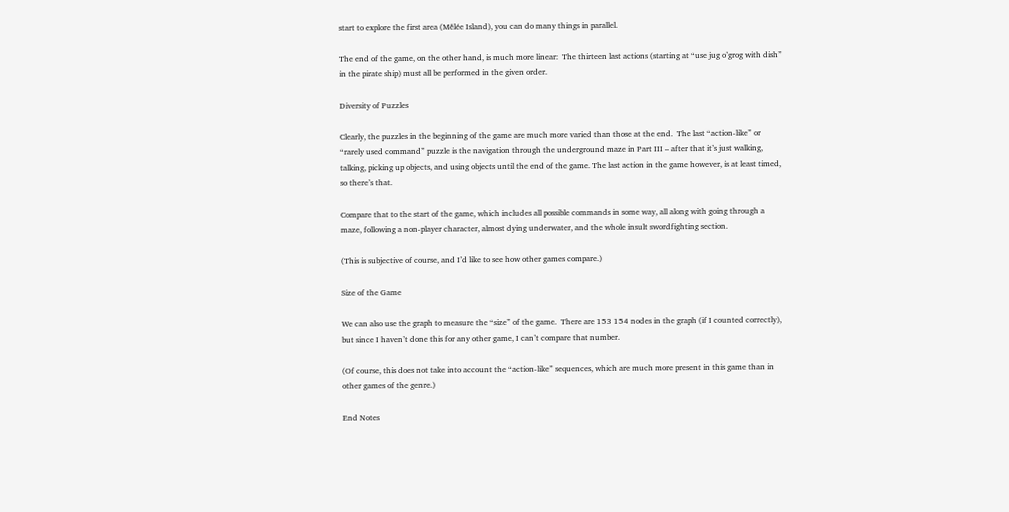start to explore the first area (Mêlée Island), you can do many things in parallel.

The end of the game, on the other hand, is much more linear:  The thirteen last actions (starting at “use jug o’grog with dish” in the pirate ship) must all be performed in the given order.

Diversity of Puzzles

Clearly, the puzzles in the beginning of the game are much more varied than those at the end.  The last “action-like” or “rarely used command” puzzle is the navigation through the underground maze in Part III – after that it’s just walking, talking, picking up objects, and using objects until the end of the game. The last action in the game however, is at least timed, so there’s that.

Compare that to the start of the game, which includes all possible commands in some way, all along with going through a maze, following a non-player character, almost dying underwater, and the whole insult swordfighting section.

(This is subjective of course, and I’d like to see how other games compare.)

Size of the Game

We can also use the graph to measure the “size” of the game.  There are 153 154 nodes in the graph (if I counted correctly), but since I haven’t done this for any other game, I can’t compare that number.

(Of course, this does not take into account the “action-like” sequences, which are much more present in this game than in other games of the genre.)

End Notes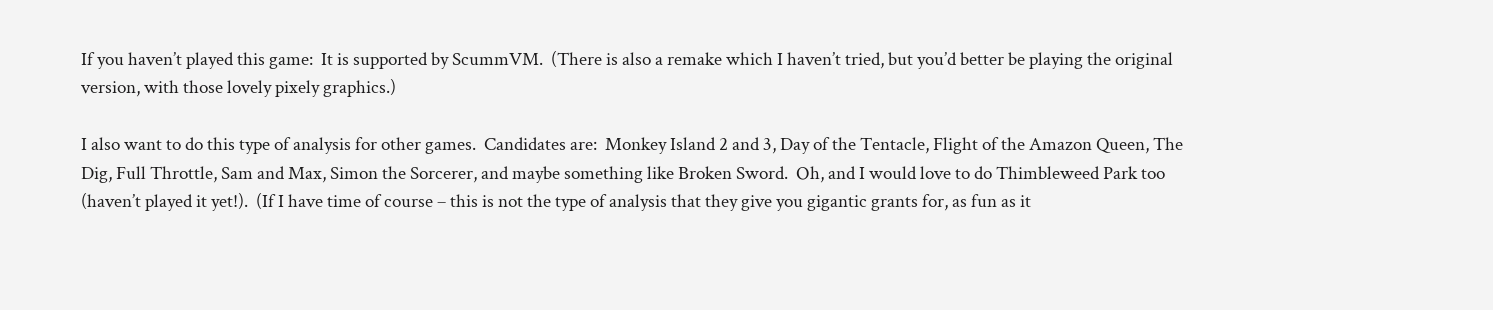If you haven’t played this game:  It is supported by ScummVM.  (There is also a remake which I haven’t tried, but you’d better be playing the original version, with those lovely pixely graphics.)

I also want to do this type of analysis for other games.  Candidates are:  Monkey Island 2 and 3, Day of the Tentacle, Flight of the Amazon Queen, The Dig, Full Throttle, Sam and Max, Simon the Sorcerer, and maybe something like Broken Sword.  Oh, and I would love to do Thimbleweed Park too (haven’t played it yet!).  (If I have time of course – this is not the type of analysis that they give you gigantic grants for, as fun as it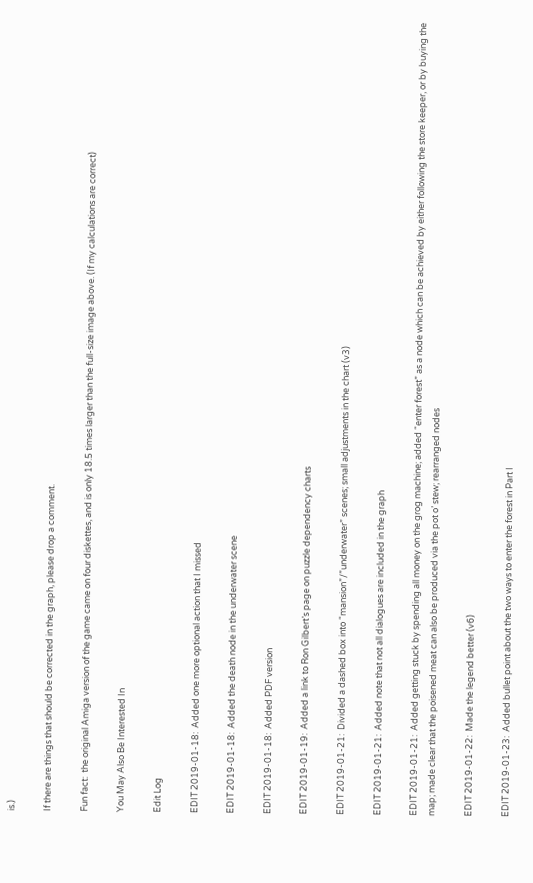is.)

If there are things that should be corrected in the graph, please drop a comment.

Fun fact:  the original Amiga version of the game came on four diskettes, and is only 18.5 times larger than the full-size image above. (If my calculations are correct)

You May Also Be Interested In

Edit Log

EDIT 2019-01-18:  Added one more optional action that I missed

EDIT 2019-01-18:  Added the death node in the underwater scene

EDIT 2019-01-18:  Added PDF version

EDIT 2019-01-19:  Added a link to Ron Gilbert’s page on puzzle dependency charts

EDIT 2019-01-21:  Divided a dashed box into “mansion”/”underwater” scenes; small adjustments in the chart (v3)

EDIT 2019-01-21:  Added note that not all dialogues are included in the graph

EDIT 2019-01-21:  Added getting stuck by spending all money on the grog machine; added “enter forest” as a node which can be achieved by either following the store keeper, or by buying the map; made clear that the poisened meat can also be produced via the pot o’ stew; rearranged nodes

EDIT 2019-01-22:  Made the legend better (v6)

EDIT 2019-01-23:  Added bullet point about the two ways to enter the forest in Part I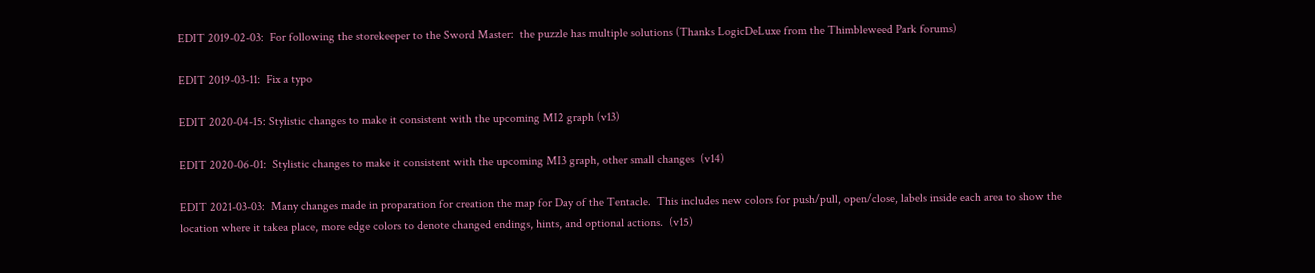EDIT 2019-02-03:  For following the storekeeper to the Sword Master:  the puzzle has multiple solutions (Thanks LogicDeLuxe from the Thimbleweed Park forums)

EDIT 2019-03-11:  Fix a typo

EDIT 2020-04-15: Stylistic changes to make it consistent with the upcoming MI2 graph (v13)

EDIT 2020-06-01:  Stylistic changes to make it consistent with the upcoming MI3 graph, other small changes  (v14)

EDIT 2021-03-03:  Many changes made in proparation for creation the map for Day of the Tentacle.  This includes new colors for push/pull, open/close, labels inside each area to show the location where it takea place, more edge colors to denote changed endings, hints, and optional actions.  (v15)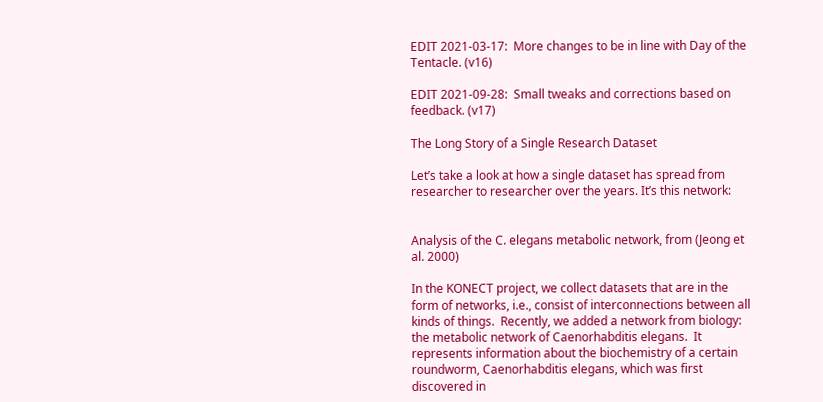EDIT 2021-03-17:  More changes to be in line with Day of the Tentacle. (v16)

EDIT 2021-09-28:  Small tweaks and corrections based on feedback. (v17)

The Long Story of a Single Research Dataset

Let’s take a look at how a single dataset has spread from researcher to researcher over the years. It’s this network:


Analysis of the C. elegans metabolic network, from (Jeong et al. 2000)

In the KONECT project, we collect datasets that are in the form of networks, i.e., consist of interconnections between all kinds of things.  Recently, we added a network from biology: the metabolic network of Caenorhabditis elegans.  It represents information about the biochemistry of a certain roundworm, Caenorhabditis elegans, which was first discovered in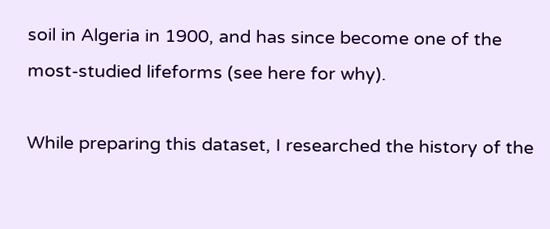soil in Algeria in 1900, and has since become one of the most-studied lifeforms (see here for why).

While preparing this dataset, I researched the history of the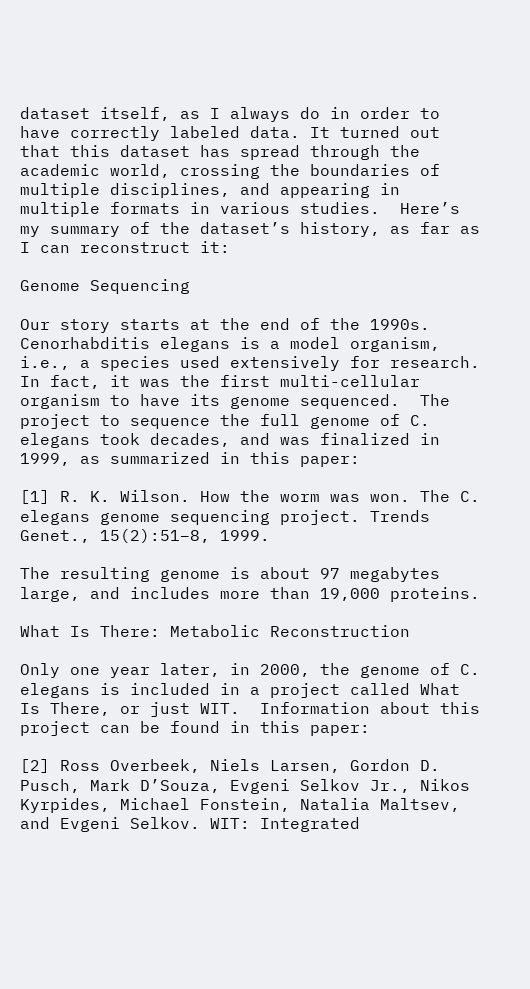dataset itself, as I always do in order to have correctly labeled data. It turned out that this dataset has spread through the academic world, crossing the boundaries of multiple disciplines, and appearing in multiple formats in various studies.  Here’s my summary of the dataset’s history, as far as I can reconstruct it:

Genome Sequencing

Our story starts at the end of the 1990s. Cenorhabditis elegans is a model organism, i.e., a species used extensively for research.  In fact, it was the first multi-cellular organism to have its genome sequenced.  The project to sequence the full genome of C. elegans took decades, and was finalized in 1999, as summarized in this paper:

[1] R. K. Wilson. How the worm was won. The C. elegans genome sequencing project. Trends Genet., 15(2):51–8, 1999.

The resulting genome is about 97 megabytes large, and includes more than 19,000 proteins.

What Is There: Metabolic Reconstruction

Only one year later, in 2000, the genome of C. elegans is included in a project called What Is There, or just WIT.  Information about this project can be found in this paper:

[2] Ross Overbeek, Niels Larsen, Gordon D. Pusch, Mark D’Souza, Evgeni Selkov Jr., Nikos  Kyrpides, Michael Fonstein, Natalia Maltsev, and Evgeni Selkov. WIT: Integrated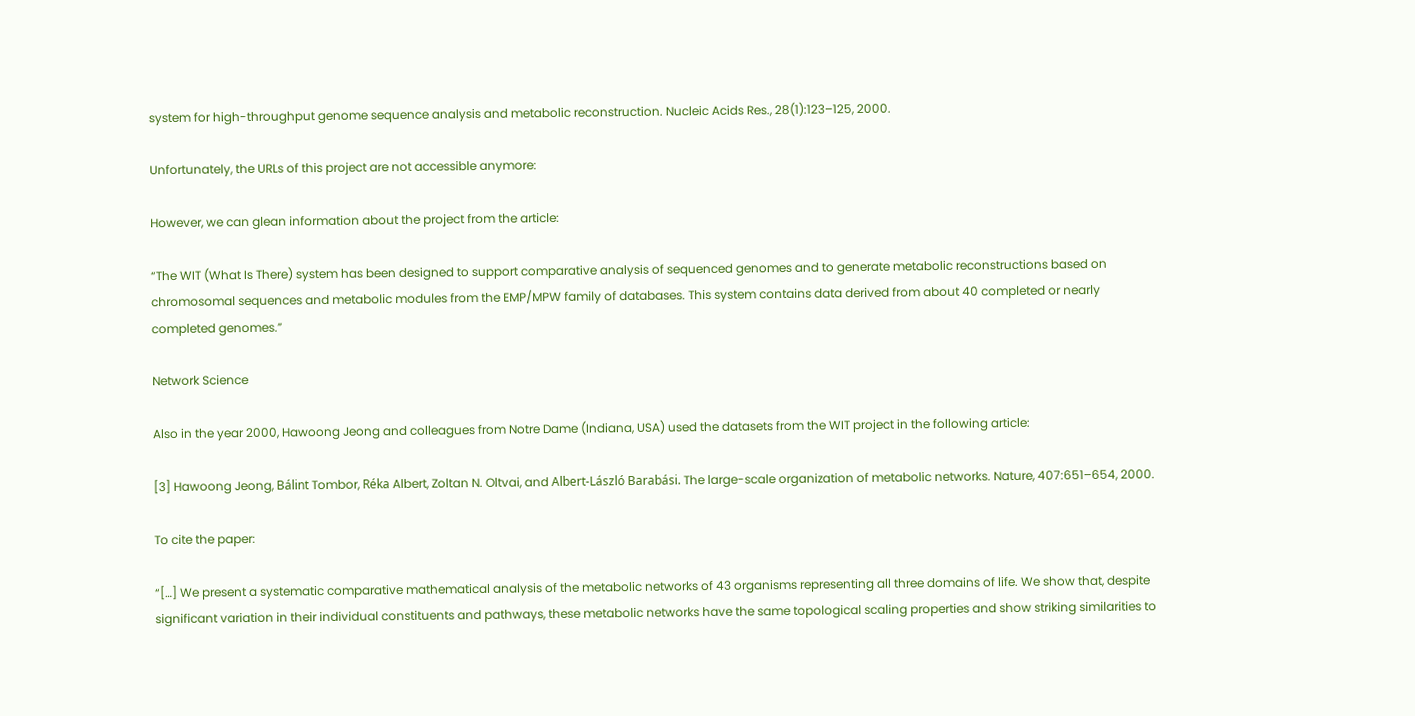system for high-throughput genome sequence analysis and metabolic reconstruction. Nucleic Acids Res., 28(1):123–125, 2000.

Unfortunately, the URLs of this project are not accessible anymore:

However, we can glean information about the project from the article:

“The WIT (What Is There) system has been designed to support comparative analysis of sequenced genomes and to generate metabolic reconstructions based on chromosomal sequences and metabolic modules from the EMP/MPW family of databases. This system contains data derived from about 40 completed or nearly completed genomes.”

Network Science

Also in the year 2000, Hawoong Jeong and colleagues from Notre Dame (Indiana, USA) used the datasets from the WIT project in the following article:

[3] Hawoong Jeong, Bálint Tombor, Réka Albert, Zoltan N. Oltvai, and Albert-László Barabási. The large-scale organization of metabolic networks. Nature, 407:651–654, 2000.

To cite the paper:

“[…] We present a systematic comparative mathematical analysis of the metabolic networks of 43 organisms representing all three domains of life. We show that, despite significant variation in their individual constituents and pathways, these metabolic networks have the same topological scaling properties and show striking similarities to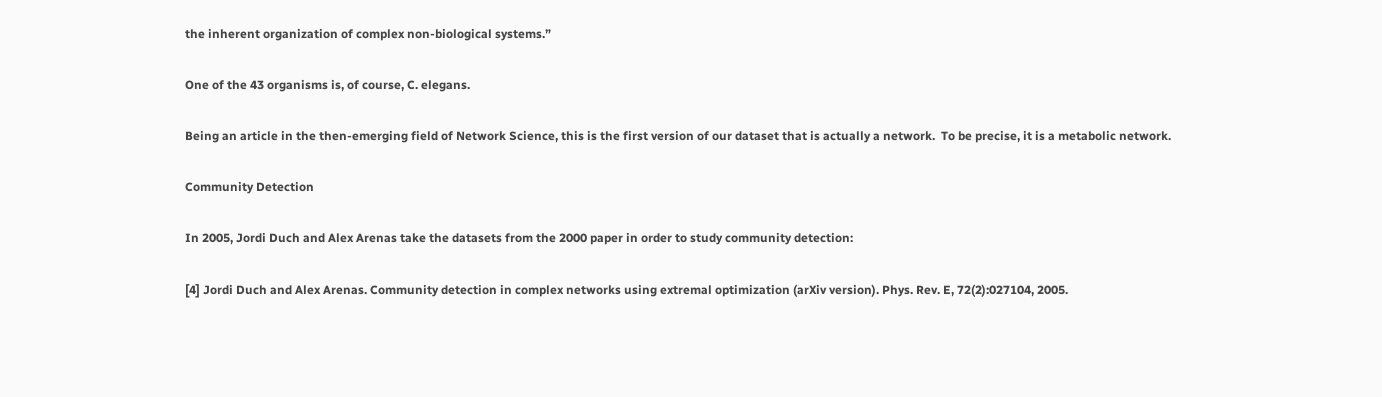the inherent organization of complex non-biological systems.”

One of the 43 organisms is, of course, C. elegans.

Being an article in the then-emerging field of Network Science, this is the first version of our dataset that is actually a network.  To be precise, it is a metabolic network.

Community Detection

In 2005, Jordi Duch and Alex Arenas take the datasets from the 2000 paper in order to study community detection:

[4] Jordi Duch and Alex Arenas. Community detection in complex networks using extremal optimization (arXiv version). Phys. Rev. E, 72(2):027104, 2005.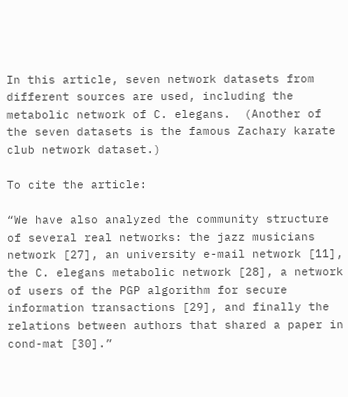In this article, seven network datasets from different sources are used, including the metabolic network of C. elegans.  (Another of the seven datasets is the famous Zachary karate club network dataset.)

To cite the article:

“We have also analyzed the community structure of several real networks: the jazz musicians network [27], an university e-mail network [11], the C. elegans metabolic network [28], a network of users of the PGP algorithm for secure information transactions [29], and finally the relations between authors that shared a paper in cond-mat [30].”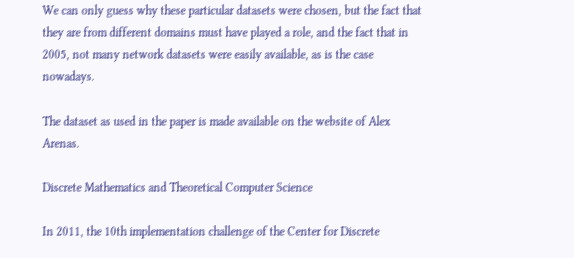We can only guess why these particular datasets were chosen, but the fact that they are from different domains must have played a role, and the fact that in 2005, not many network datasets were easily available, as is the case nowadays.

The dataset as used in the paper is made available on the website of Alex Arenas.

Discrete Mathematics and Theoretical Computer Science

In 2011, the 10th implementation challenge of the Center for Discrete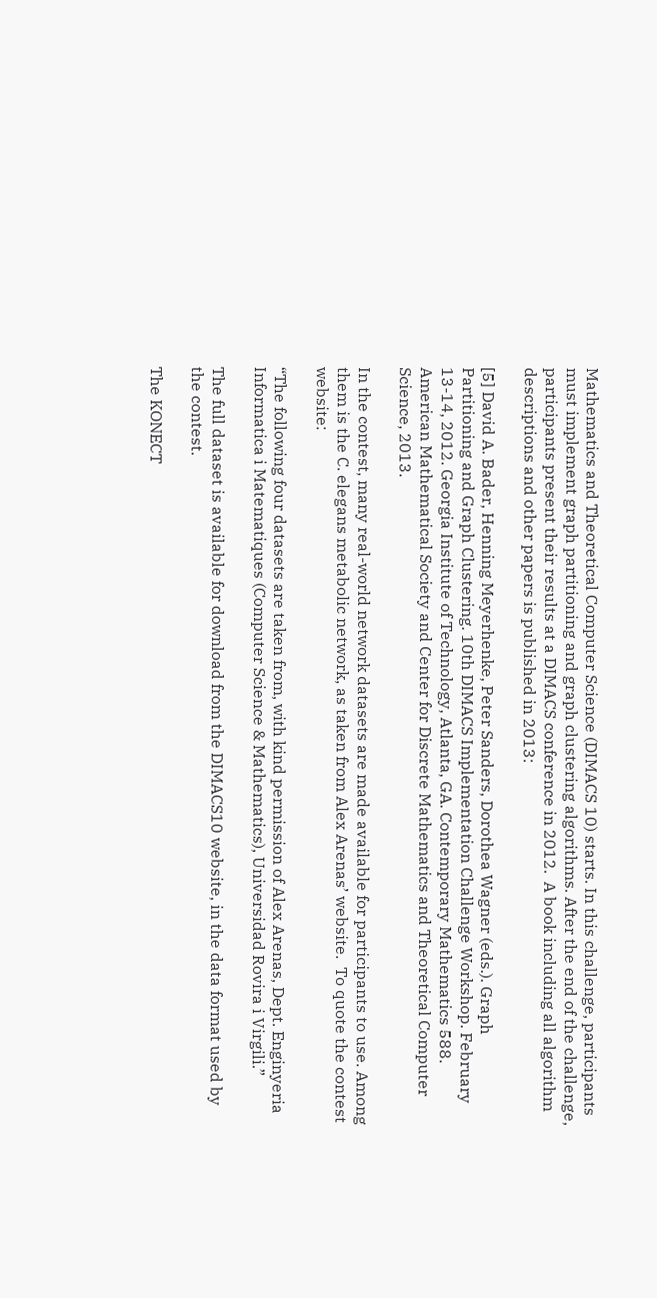Mathematics and Theoretical Computer Science (DIMACS 10) starts. In this challenge, participants must implement graph partitioning and graph clustering algorithms. After the end of the challenge, participants present their results at a DIMACS conference in 2012.  A book including all algorithm descriptions and other papers is published in 2013:

[5] David A. Bader, Henning Meyerhenke, Peter Sanders, Dorothea Wagner (eds.). Graph Partitioning and Graph Clustering. 10th DIMACS Implementation Challenge Workshop. February 13-14, 2012. Georgia Institute of Technology, Atlanta, GA. Contemporary Mathematics 588. American Mathematical Society and Center for Discrete Mathematics and Theoretical Computer Science, 2013.

In the contest, many real-world network datasets are made available for participants to use. Among them is the C. elegans metabolic network, as taken from Alex Arenas’ website.  To quote the contest website:

“The following four datasets are taken from, with kind permission of Alex Arenas, Dept. Enginyeria Informatica i Matematiques (Computer Science & Mathematics), Universidad Rovira i Virgili.”

The full dataset is available for download from the DIMACS10 website, in the data format used by the contest.

The KONECT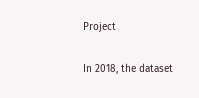Project

In 2018, the dataset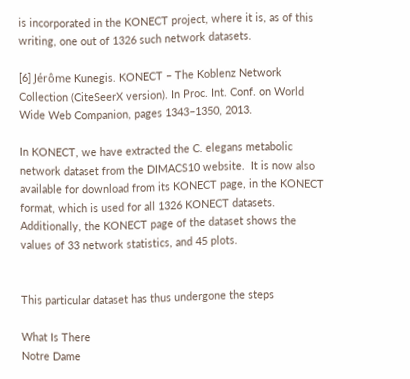is incorporated in the KONECT project, where it is, as of this writing, one out of 1326 such network datasets.

[6] Jérôme Kunegis. KONECT – The Koblenz Network Collection (CiteSeerX version). In Proc. Int. Conf. on World Wide Web Companion, pages 1343–1350, 2013.

In KONECT, we have extracted the C. elegans metabolic network dataset from the DIMACS10 website.  It is now also available for download from its KONECT page, in the KONECT format, which is used for all 1326 KONECT datasets. Additionally, the KONECT page of the dataset shows the values of 33 network statistics, and 45 plots.


This particular dataset has thus undergone the steps

What Is There
Notre Dame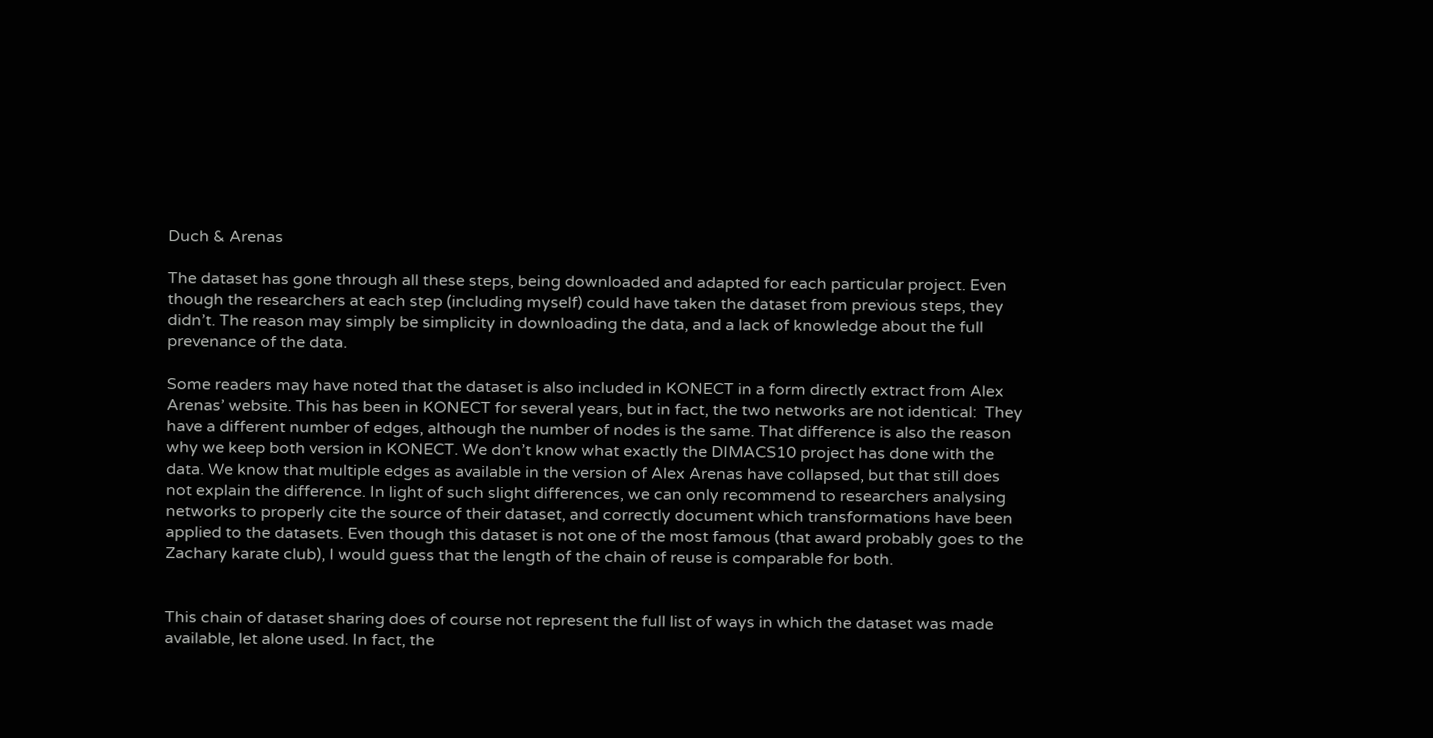Duch & Arenas

The dataset has gone through all these steps, being downloaded and adapted for each particular project. Even though the researchers at each step (including myself) could have taken the dataset from previous steps, they didn’t. The reason may simply be simplicity in downloading the data, and a lack of knowledge about the full prevenance of the data.

Some readers may have noted that the dataset is also included in KONECT in a form directly extract from Alex Arenas’ website. This has been in KONECT for several years, but in fact, the two networks are not identical:  They have a different number of edges, although the number of nodes is the same. That difference is also the reason why we keep both version in KONECT. We don’t know what exactly the DIMACS10 project has done with the data. We know that multiple edges as available in the version of Alex Arenas have collapsed, but that still does not explain the difference. In light of such slight differences, we can only recommend to researchers analysing networks to properly cite the source of their dataset, and correctly document which transformations have been applied to the datasets. Even though this dataset is not one of the most famous (that award probably goes to the Zachary karate club), I would guess that the length of the chain of reuse is comparable for both.


This chain of dataset sharing does of course not represent the full list of ways in which the dataset was made available, let alone used. In fact, the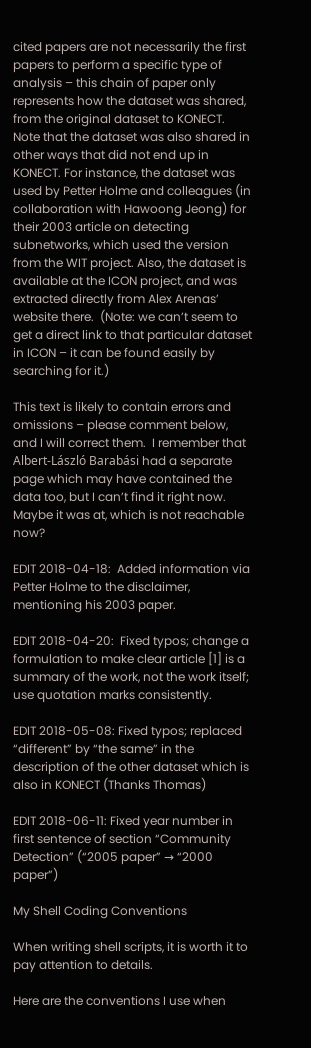cited papers are not necessarily the first papers to perform a specific type of analysis – this chain of paper only represents how the dataset was shared, from the original dataset to KONECT. Note that the dataset was also shared in other ways that did not end up in KONECT. For instance, the dataset was used by Petter Holme and colleagues (in collaboration with Hawoong Jeong) for their 2003 article on detecting subnetworks, which used the version from the WIT project. Also, the dataset is available at the ICON project, and was extracted directly from Alex Arenas’ website there.  (Note: we can’t seem to get a direct link to that particular dataset in ICON – it can be found easily by searching for it.)

This text is likely to contain errors and omissions – please comment below, and I will correct them.  I remember that Albert-László Barabási had a separate page which may have contained the data too, but I can’t find it right now.  Maybe it was at, which is not reachable now?

EDIT 2018-04-18:  Added information via Petter Holme to the disclaimer, mentioning his 2003 paper.

EDIT 2018-04-20:  Fixed typos; change a formulation to make clear article [1] is a summary of the work, not the work itself; use quotation marks consistently.

EDIT 2018-05-08: Fixed typos; replaced “different” by “the same” in the description of the other dataset which is also in KONECT (Thanks Thomas)

EDIT 2018-06-11: Fixed year number in first sentence of section “Community Detection” (“2005 paper” → “2000 paper”)

My Shell Coding Conventions

When writing shell scripts, it is worth it to pay attention to details.

Here are the conventions I use when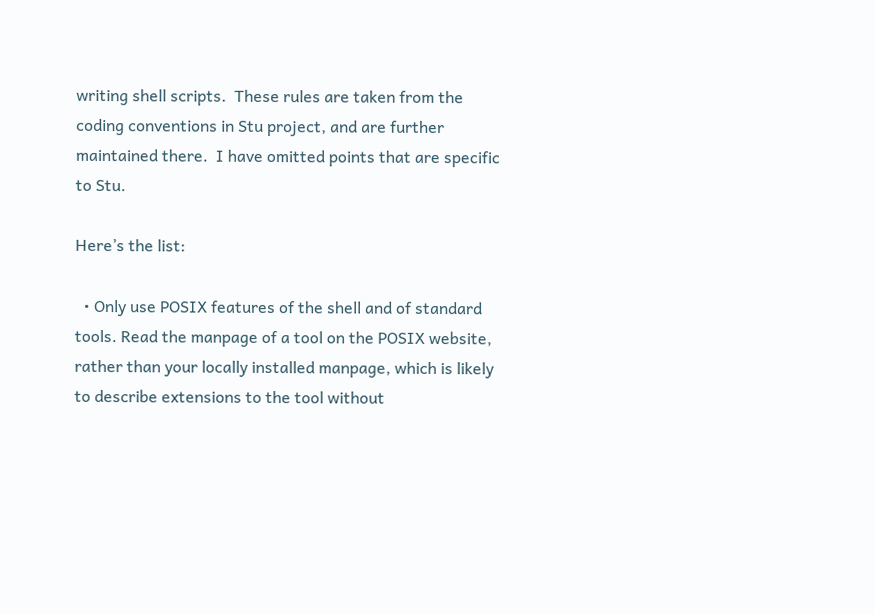writing shell scripts.  These rules are taken from the coding conventions in Stu project, and are further maintained there.  I have omitted points that are specific to Stu.

Here’s the list:

  • Only use POSIX features of the shell and of standard tools. Read the manpage of a tool on the POSIX website,  rather than your locally installed manpage, which is likely to describe extensions to the tool without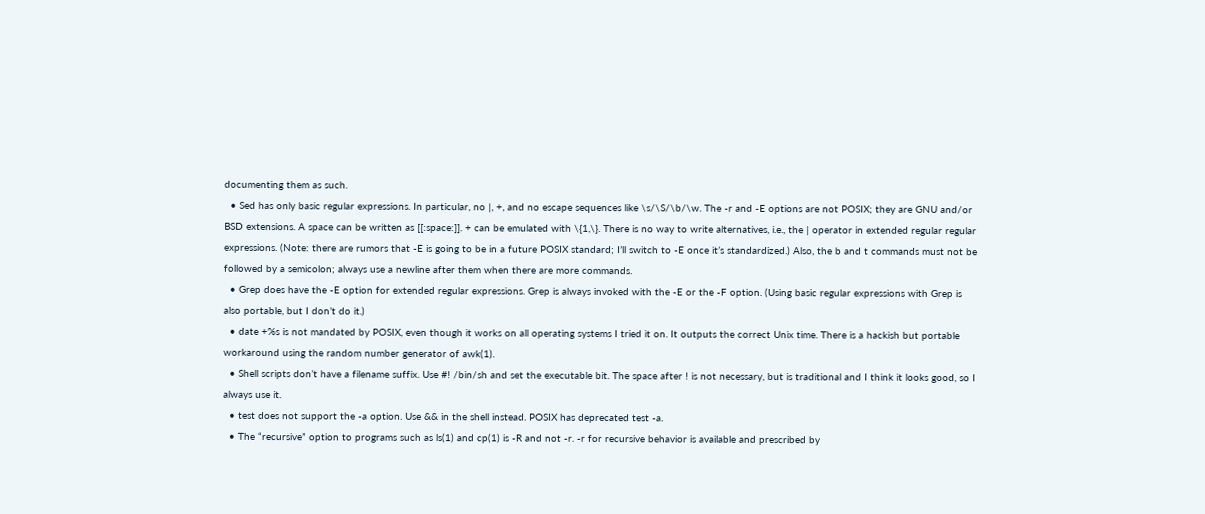documenting them as such.
  • Sed has only basic regular expressions. In particular, no |, +, and no escape sequences like \s/\S/\b/\w. The -r and -E options are not POSIX; they are GNU and/or BSD extensions. A space can be written as [[:space:]]. + can be emulated with \{1,\}. There is no way to write alternatives, i.e., the | operator in extended regular regular expressions. (Note: there are rumors that -E is going to be in a future POSIX standard; I’ll switch to -E once it’s standardized.) Also, the b and t commands must not be followed by a semicolon; always use a newline after them when there are more commands.
  • Grep does have the -E option for extended regular expressions. Grep is always invoked with the -E or the -F option. (Using basic regular expressions with Grep is also portable, but I don’t do it.)
  • date +%s is not mandated by POSIX, even though it works on all operating systems I tried it on. It outputs the correct Unix time. There is a hackish but portable workaround using the random number generator of awk(1).
  • Shell scripts don’t have a filename suffix. Use #! /bin/sh and set the executable bit. The space after ! is not necessary, but is traditional and I think it looks good, so I always use it.
  • test does not support the -a option. Use && in the shell instead. POSIX has deprecated test -a.
  • The “recursive” option to programs such as ls(1) and cp(1) is -R and not -r. -r for recursive behavior is available and prescribed by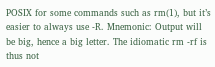POSIX for some commands such as rm(1), but it’s easier to always use -R. Mnemonic: Output will be big, hence a big letter. The idiomatic rm -rf is thus not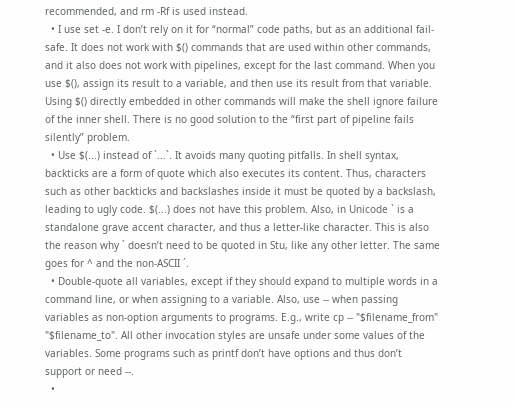recommended, and rm -Rf is used instead.
  • I use set -e. I don’t rely on it for “normal” code paths, but as an additional fail- safe. It does not work with $() commands that are used within other commands, and it also does not work with pipelines, except for the last command. When you use $(), assign its result to a variable, and then use its result from that variable. Using $() directly embedded in other commands will make the shell ignore failure of the inner shell. There is no good solution to the “first part of pipeline fails silently” problem.
  • Use $(...) instead of `...`. It avoids many quoting pitfalls. In shell syntax, backticks are a form of quote which also executes its content. Thus, characters such as other backticks and backslashes inside it must be quoted by a backslash, leading to ugly code. $(...) does not have this problem. Also, in Unicode ` is a standalone grave accent character, and thus a letter-like character. This is also the reason why ` doesn’t need to be quoted in Stu, like any other letter. The same goes for ^ and the non-ASCII ´.
  • Double-quote all variables, except if they should expand to multiple words in a command line, or when assigning to a variable. Also, use -- when passing variables as non-option arguments to programs. E.g., write cp -- "$filename_from" "$filename_to". All other invocation styles are unsafe under some values of the variables. Some programs such as printf don’t have options and thus don’t support or need --.
  •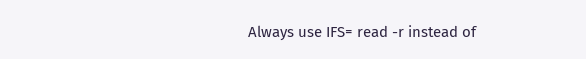Always use IFS= read -r instead of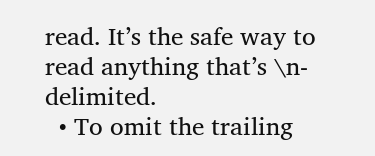read. It’s the safe way to read anything that’s \n-delimited.
  • To omit the trailing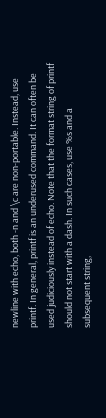newline with echo, both -n and \c are non-portable. Instead, use printf. In general, printf is an underused command. It can often be used judiciously instead of echo. Note that the format string of printf should not start with a dash. In such cases, use %s and a subsequent string,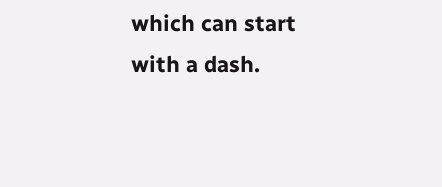which can start with a dash.